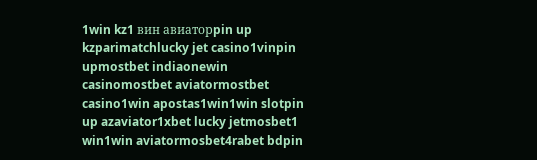1win kz1 вин авиаторpin up kzparimatchlucky jet casino1vinpin upmostbet indiaonewin casinomostbet aviatormostbet casino1win apostas1win1win slotpin up azaviator1xbet lucky jetmosbet1 win1win aviatormosbet4rabet bdpin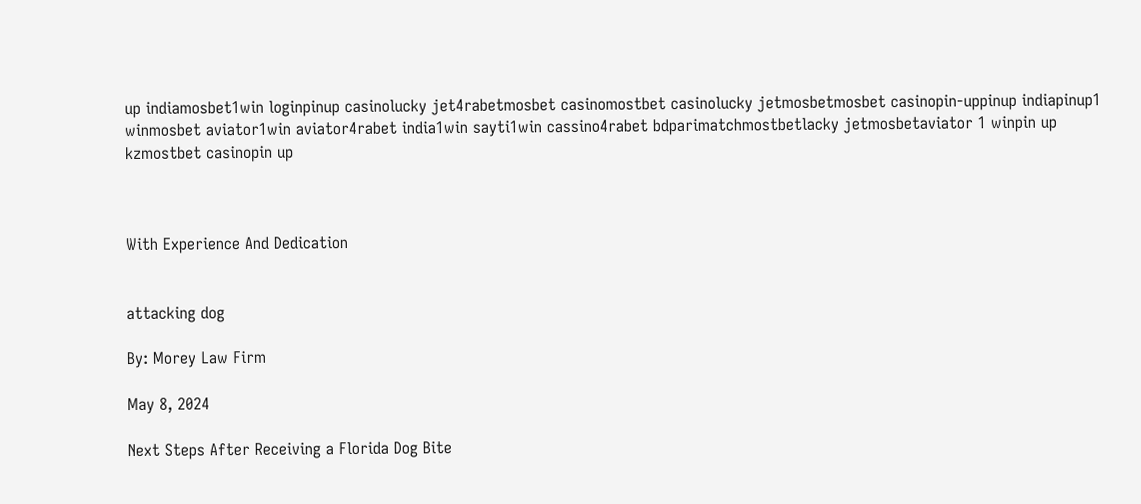up indiamosbet1win loginpinup casinolucky jet4rabetmosbet casinomostbet casinolucky jetmosbetmosbet casinopin-uppinup indiapinup1 winmosbet aviator1win aviator4rabet india1win sayti1win cassino4rabet bdparimatchmostbetlacky jetmosbetaviator 1 winpin up kzmostbet casinopin up



With Experience And Dedication


attacking dog

By: Morey Law Firm

May 8, 2024

Next Steps After Receiving a Florida Dog Bite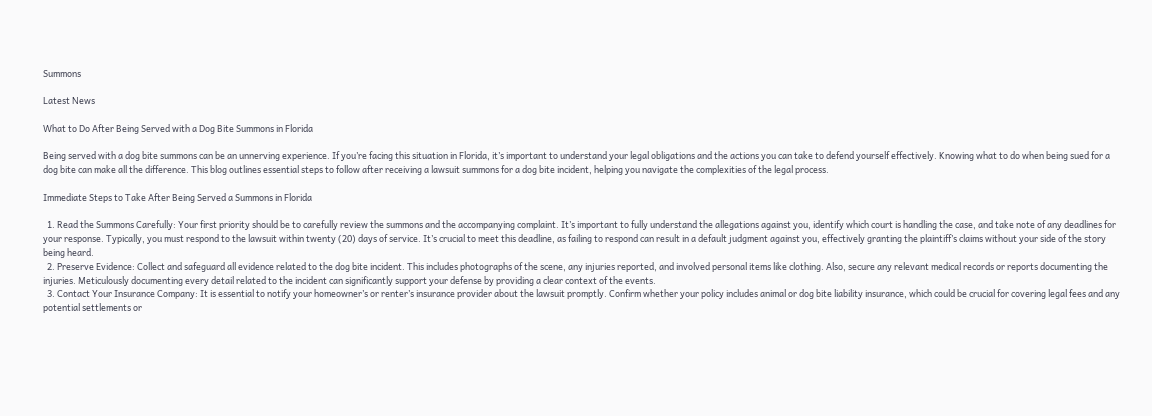Summons

Latest News

What to Do After Being Served with a Dog Bite Summons in Florida

Being served with a dog bite summons can be an unnerving experience. If you’re facing this situation in Florida, it’s important to understand your legal obligations and the actions you can take to defend yourself effectively. Knowing what to do when being sued for a dog bite can make all the difference. This blog outlines essential steps to follow after receiving a lawsuit summons for a dog bite incident, helping you navigate the complexities of the legal process.

Immediate Steps to Take After Being Served a Summons in Florida

  1. Read the Summons Carefully: Your first priority should be to carefully review the summons and the accompanying complaint. It’s important to fully understand the allegations against you, identify which court is handling the case, and take note of any deadlines for your response. Typically, you must respond to the lawsuit within twenty (20) days of service. It’s crucial to meet this deadline, as failing to respond can result in a default judgment against you, effectively granting the plaintiff’s claims without your side of the story being heard.
  2. Preserve Evidence: Collect and safeguard all evidence related to the dog bite incident. This includes photographs of the scene, any injuries reported, and involved personal items like clothing. Also, secure any relevant medical records or reports documenting the injuries. Meticulously documenting every detail related to the incident can significantly support your defense by providing a clear context of the events.
  3. Contact Your Insurance Company: It is essential to notify your homeowner’s or renter’s insurance provider about the lawsuit promptly. Confirm whether your policy includes animal or dog bite liability insurance, which could be crucial for covering legal fees and any potential settlements or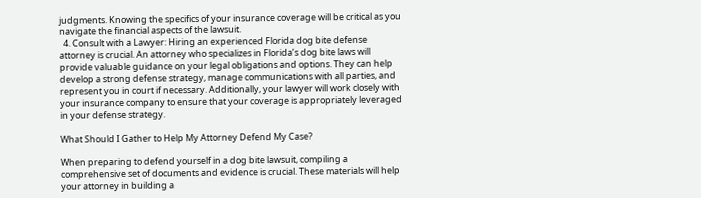judgments. Knowing the specifics of your insurance coverage will be critical as you navigate the financial aspects of the lawsuit.
  4. Consult with a Lawyer: Hiring an experienced Florida dog bite defense attorney is crucial. An attorney who specializes in Florida’s dog bite laws will provide valuable guidance on your legal obligations and options. They can help develop a strong defense strategy, manage communications with all parties, and represent you in court if necessary. Additionally, your lawyer will work closely with your insurance company to ensure that your coverage is appropriately leveraged in your defense strategy.

What Should I Gather to Help My Attorney Defend My Case?

When preparing to defend yourself in a dog bite lawsuit, compiling a comprehensive set of documents and evidence is crucial. These materials will help your attorney in building a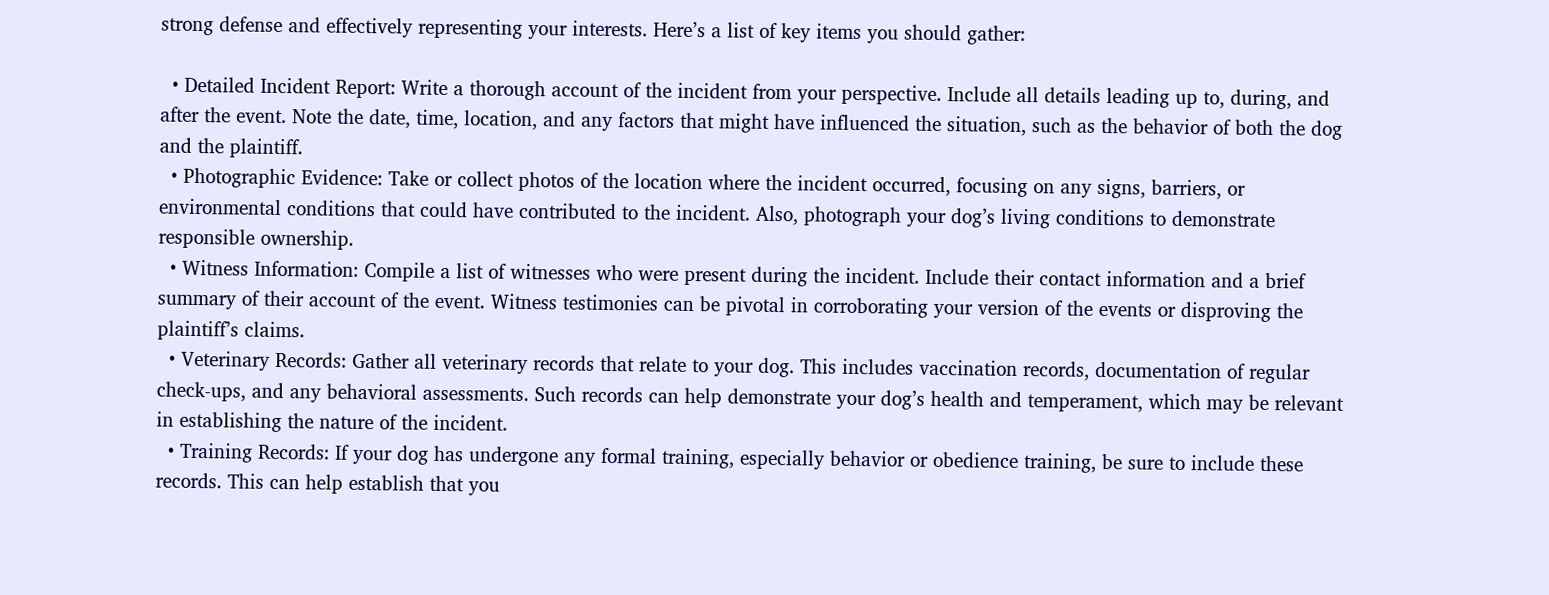strong defense and effectively representing your interests. Here’s a list of key items you should gather:

  • Detailed Incident Report: Write a thorough account of the incident from your perspective. Include all details leading up to, during, and after the event. Note the date, time, location, and any factors that might have influenced the situation, such as the behavior of both the dog and the plaintiff.
  • Photographic Evidence: Take or collect photos of the location where the incident occurred, focusing on any signs, barriers, or environmental conditions that could have contributed to the incident. Also, photograph your dog’s living conditions to demonstrate responsible ownership.
  • Witness Information: Compile a list of witnesses who were present during the incident. Include their contact information and a brief summary of their account of the event. Witness testimonies can be pivotal in corroborating your version of the events or disproving the plaintiff’s claims.
  • Veterinary Records: Gather all veterinary records that relate to your dog. This includes vaccination records, documentation of regular check-ups, and any behavioral assessments. Such records can help demonstrate your dog’s health and temperament, which may be relevant in establishing the nature of the incident.
  • Training Records: If your dog has undergone any formal training, especially behavior or obedience training, be sure to include these records. This can help establish that you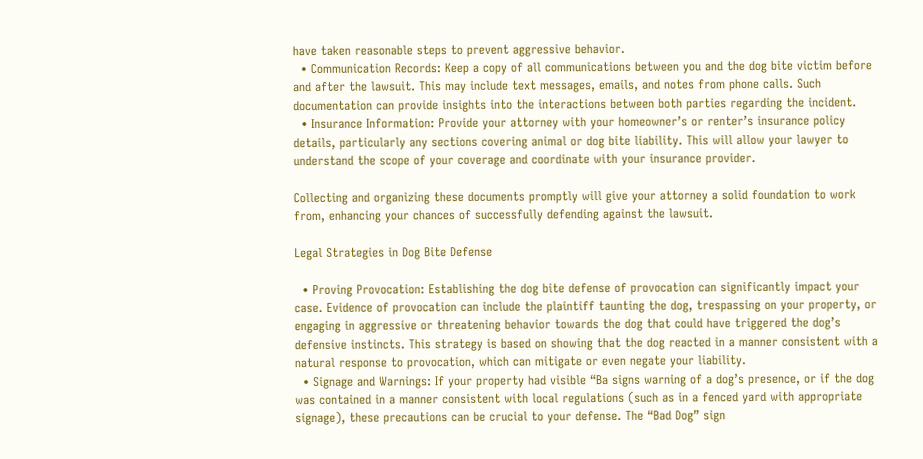have taken reasonable steps to prevent aggressive behavior.
  • Communication Records: Keep a copy of all communications between you and the dog bite victim before and after the lawsuit. This may include text messages, emails, and notes from phone calls. Such documentation can provide insights into the interactions between both parties regarding the incident.
  • Insurance Information: Provide your attorney with your homeowner’s or renter’s insurance policy details, particularly any sections covering animal or dog bite liability. This will allow your lawyer to understand the scope of your coverage and coordinate with your insurance provider.

Collecting and organizing these documents promptly will give your attorney a solid foundation to work from, enhancing your chances of successfully defending against the lawsuit.

Legal Strategies in Dog Bite Defense

  • Proving Provocation: Establishing the dog bite defense of provocation can significantly impact your case. Evidence of provocation can include the plaintiff taunting the dog, trespassing on your property, or engaging in aggressive or threatening behavior towards the dog that could have triggered the dog’s defensive instincts. This strategy is based on showing that the dog reacted in a manner consistent with a natural response to provocation, which can mitigate or even negate your liability.
  • Signage and Warnings: If your property had visible “Ba signs warning of a dog’s presence, or if the dog was contained in a manner consistent with local regulations (such as in a fenced yard with appropriate signage), these precautions can be crucial to your defense. The “Bad Dog” sign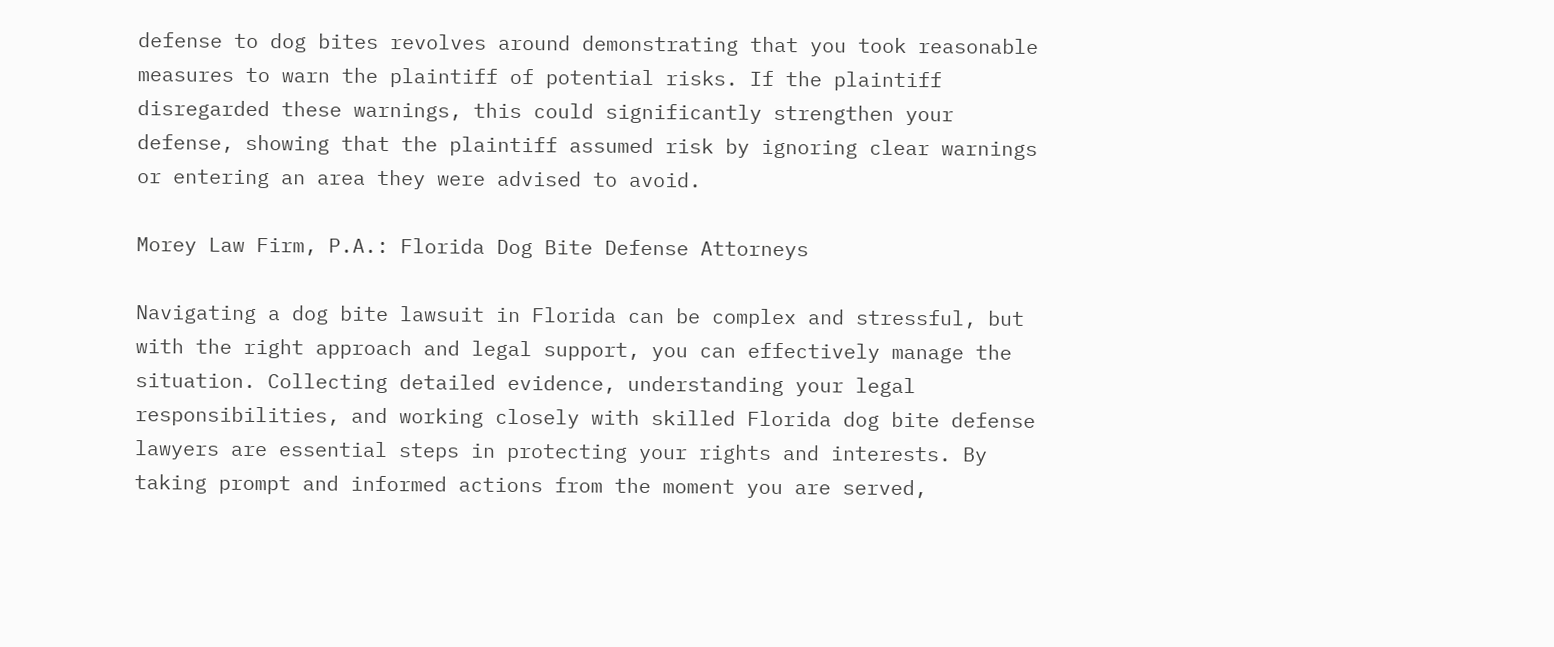defense to dog bites revolves around demonstrating that you took reasonable measures to warn the plaintiff of potential risks. If the plaintiff disregarded these warnings, this could significantly strengthen your defense, showing that the plaintiff assumed risk by ignoring clear warnings or entering an area they were advised to avoid.

Morey Law Firm, P.A.: Florida Dog Bite Defense Attorneys

Navigating a dog bite lawsuit in Florida can be complex and stressful, but with the right approach and legal support, you can effectively manage the situation. Collecting detailed evidence, understanding your legal responsibilities, and working closely with skilled Florida dog bite defense lawyers are essential steps in protecting your rights and interests. By taking prompt and informed actions from the moment you are served,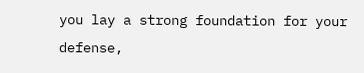you lay a strong foundation for your defense,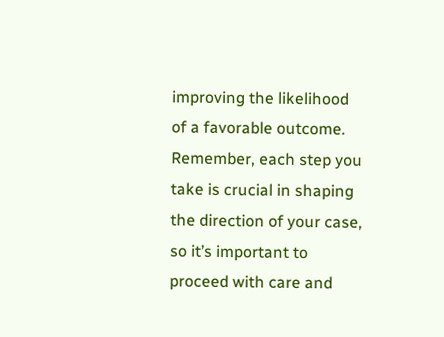improving the likelihood of a favorable outcome. Remember, each step you take is crucial in shaping the direction of your case, so it’s important to proceed with care and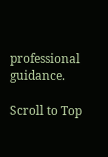professional guidance.

Scroll to Top